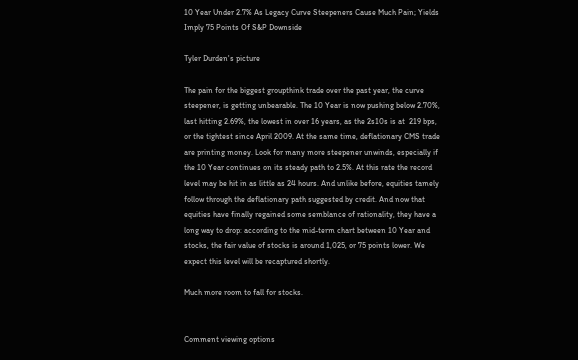10 Year Under 2.7% As Legacy Curve Steepeners Cause Much Pain; Yields Imply 75 Points Of S&P Downside

Tyler Durden's picture

The pain for the biggest groupthink trade over the past year, the curve steepener, is getting unbearable. The 10 Year is now pushing below 2.70%, last hitting 2.69%, the lowest in over 16 years, as the 2s10s is at  219 bps, or the tightest since April 2009. At the same time, deflationary CMS trade are printing money. Look for many more steepener unwinds, especially if the 10 Year continues on its steady path to 2.5%. At this rate the record level may be hit in as little as 24 hours. And unlike before, equities tamely follow through the deflationary path suggested by credit. And now that equities have finally regained some semblance of rationality, they have a long way to drop: according to the mid-term chart between 10 Year and stocks, the fair value of stocks is around 1,025, or 75 points lower. We expect this level will be recaptured shortly.

Much more room to fall for stocks.


Comment viewing options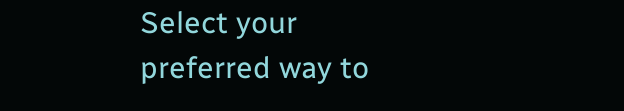Select your preferred way to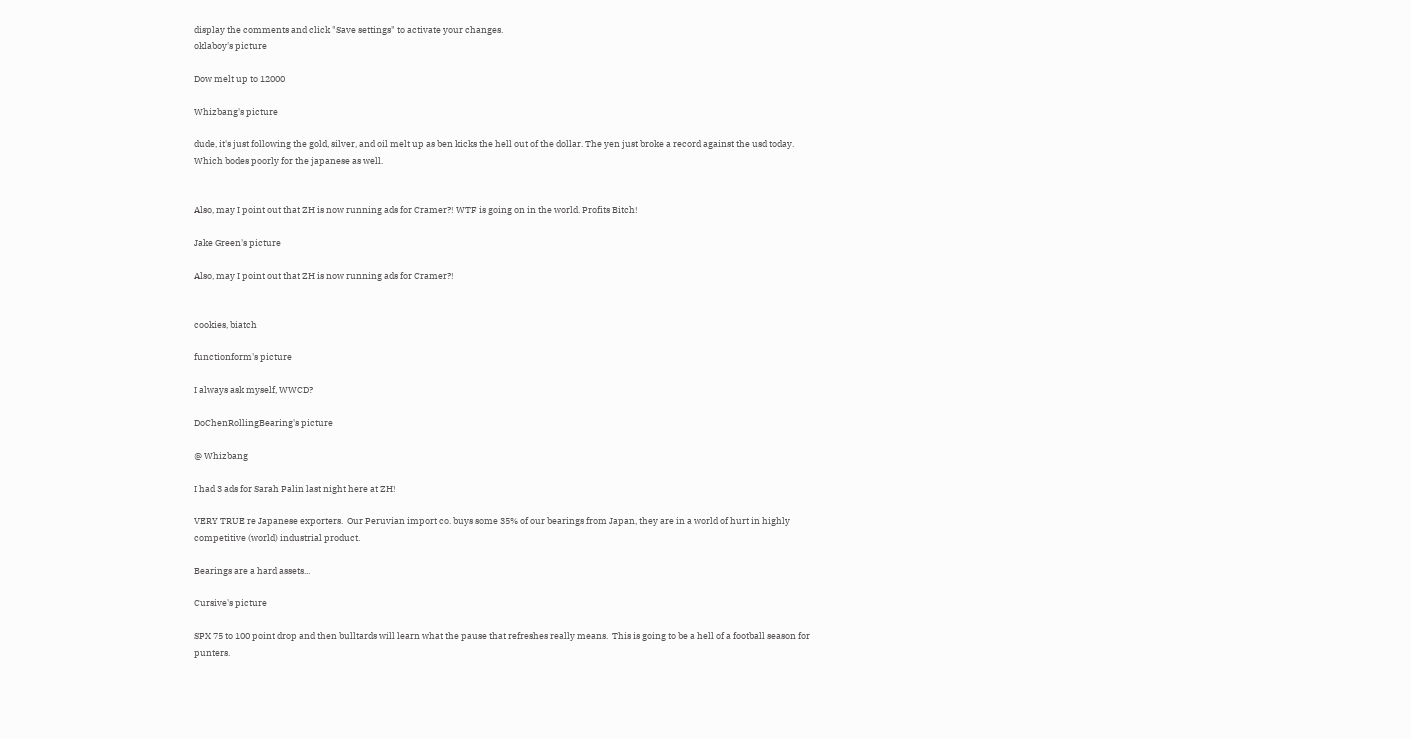display the comments and click "Save settings" to activate your changes.
oklaboy's picture

Dow melt up to 12000

Whizbang's picture

dude, it's just following the gold, silver, and oil melt up as ben kicks the hell out of the dollar. The yen just broke a record against the usd today. Which bodes poorly for the japanese as well.


Also, may I point out that ZH is now running ads for Cramer?! WTF is going on in the world. Profits Bitch!

Jake Green's picture

Also, may I point out that ZH is now running ads for Cramer?!


cookies, biatch

functionform's picture

I always ask myself, WWCD?

DoChenRollingBearing's picture

@ Whizbang

I had 3 ads for Sarah Palin last night here at ZH!

VERY TRUE re Japanese exporters.  Our Peruvian import co. buys some 35% of our bearings from Japan, they are in a world of hurt in highly competitive (world) industrial product.

Bearings are a hard assets...

Cursive's picture

SPX 75 to 100 point drop and then bulltards will learn what the pause that refreshes really means.  This is going to be a hell of a football season for punters.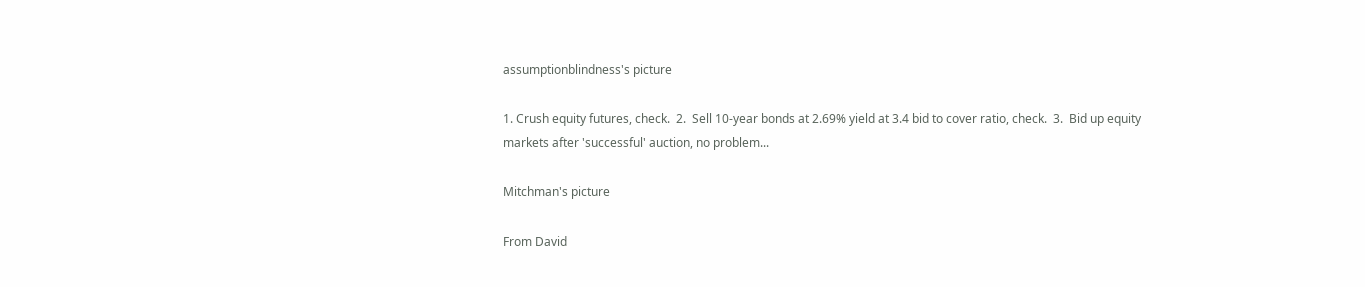assumptionblindness's picture

1. Crush equity futures, check.  2.  Sell 10-year bonds at 2.69% yield at 3.4 bid to cover ratio, check.  3.  Bid up equity markets after 'successful' auction, no problem...

Mitchman's picture

From David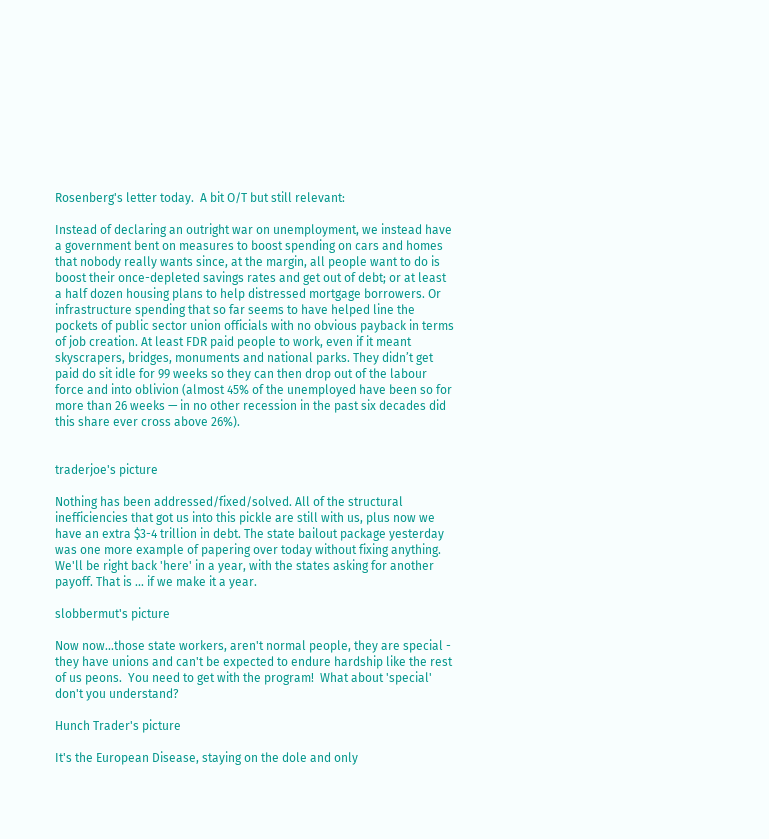Rosenberg's letter today.  A bit O/T but still relevant:

Instead of declaring an outright war on unemployment, we instead have a government bent on measures to boost spending on cars and homes that nobody really wants since, at the margin, all people want to do is boost their once-depleted savings rates and get out of debt; or at least a half dozen housing plans to help distressed mortgage borrowers. Or infrastructure spending that so far seems to have helped line the pockets of public sector union officials with no obvious payback in terms of job creation. At least FDR paid people to work, even if it meant skyscrapers, bridges, monuments and national parks. They didn’t get paid do sit idle for 99 weeks so they can then drop out of the labour force and into oblivion (almost 45% of the unemployed have been so for more than 26 weeks — in no other recession in the past six decades did this share ever cross above 26%).


traderjoe's picture

Nothing has been addressed/fixed/solved. All of the structural inefficiencies that got us into this pickle are still with us, plus now we have an extra $3-4 trillion in debt. The state bailout package yesterday was one more example of papering over today without fixing anything. We'll be right back 'here' in a year, with the states asking for another payoff. That is ... if we make it a year.

slobbermut's picture

Now now...those state workers, aren't normal people, they are special - they have unions and can't be expected to endure hardship like the rest of us peons.  You need to get with the program!  What about 'special' don't you understand?

Hunch Trader's picture

It's the European Disease, staying on the dole and only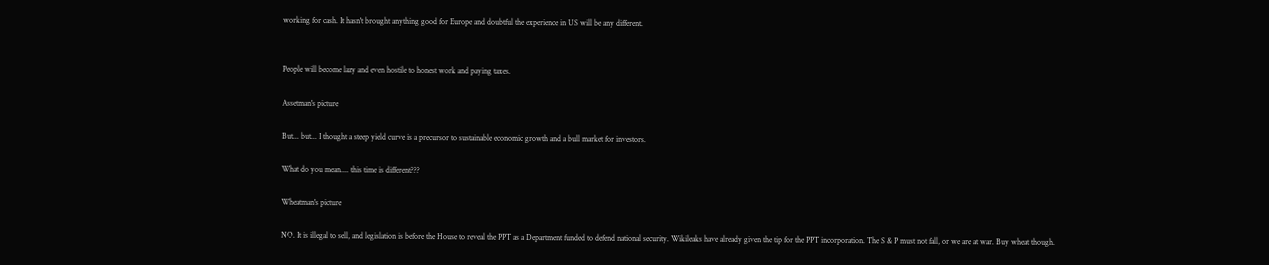working for cash. It hasn't brought anything good for Europe and doubtful the experience in US will be any different.


People will become lazy and even hostile to honest work and paying taxes.

Assetman's picture

But... but... I thought a steep yield curve is a precursor to sustainable economic growth and a bull market for investors.

What do you mean.... this time is different???

Wheatman's picture

NO. It is illegal to sell, and legislation is before the House to reveal the PPT as a Department funded to defend national security. Wikileaks have already given the tip for the PPT incorporation. The S & P must not fall, or we are at war. Buy wheat though.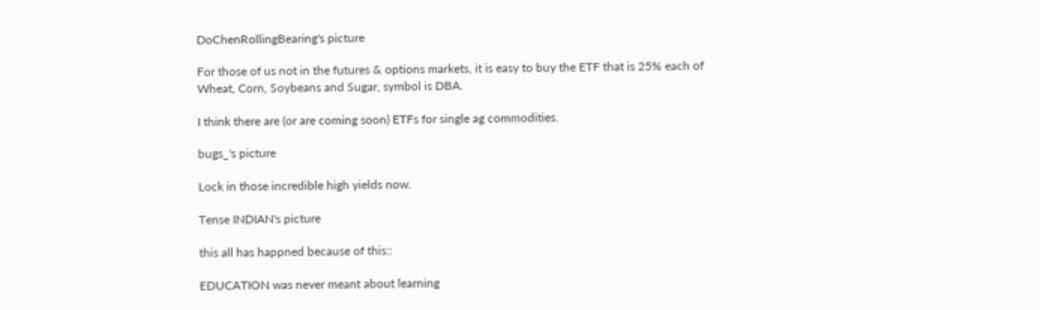DoChenRollingBearing's picture

For those of us not in the futures & options markets, it is easy to buy the ETF that is 25% each of Wheat, Corn, Soybeans and Sugar, symbol is DBA.

I think there are (or are coming soon) ETFs for single ag commodities.

bugs_'s picture

Lock in those incredible high yields now.

Tense INDIAN's picture

this all has happned because of this::

EDUCATION was never meant about learning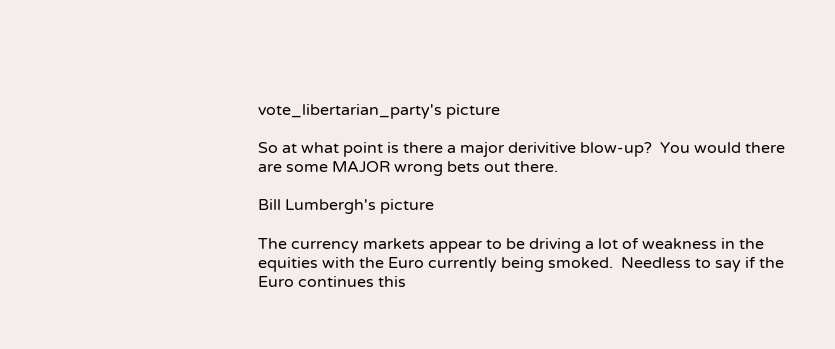vote_libertarian_party's picture

So at what point is there a major derivitive blow-up?  You would there are some MAJOR wrong bets out there.

Bill Lumbergh's picture

The currency markets appear to be driving a lot of weakness in the equities with the Euro currently being smoked.  Needless to say if the Euro continues this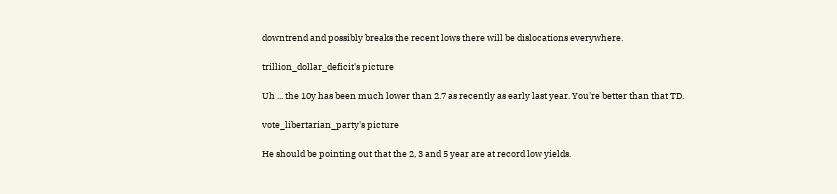downtrend and possibly breaks the recent lows there will be dislocations everywhere.

trillion_dollar_deficit's picture

Uh ... the 10y has been much lower than 2.7 as recently as early last year. You're better than that TD.

vote_libertarian_party's picture

He should be pointing out that the 2, 3 and 5 year are at record low yields.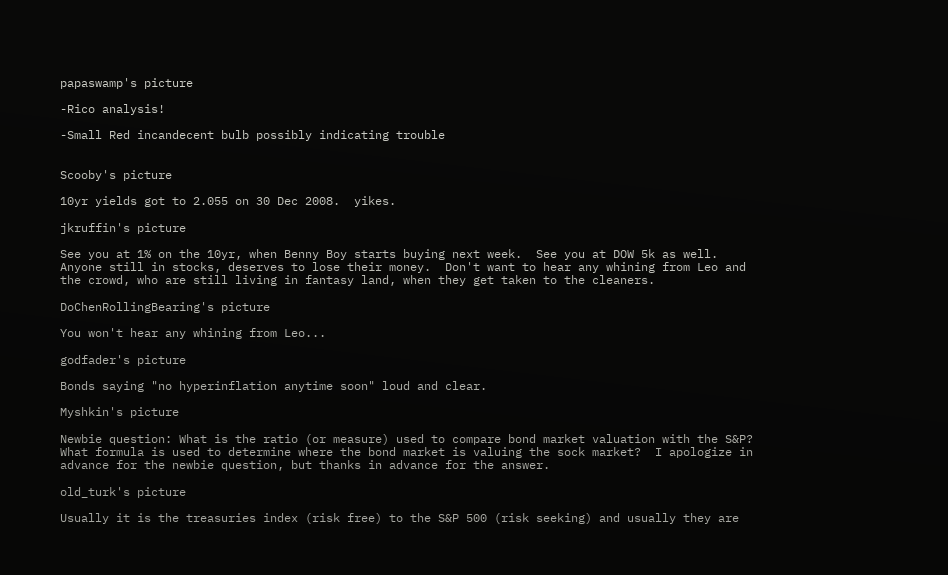papaswamp's picture

-Rico analysis!

-Small Red incandecent bulb possibly indicating trouble


Scooby's picture

10yr yields got to 2.055 on 30 Dec 2008.  yikes.

jkruffin's picture

See you at 1% on the 10yr, when Benny Boy starts buying next week.  See you at DOW 5k as well.  Anyone still in stocks, deserves to lose their money.  Don't want to hear any whining from Leo and the crowd, who are still living in fantasy land, when they get taken to the cleaners.

DoChenRollingBearing's picture

You won't hear any whining from Leo...

godfader's picture

Bonds saying "no hyperinflation anytime soon" loud and clear.

Myshkin's picture

Newbie question: What is the ratio (or measure) used to compare bond market valuation with the S&P?  What formula is used to determine where the bond market is valuing the sock market?  I apologize in advance for the newbie question, but thanks in advance for the answer.

old_turk's picture

Usually it is the treasuries index (risk free) to the S&P 500 (risk seeking) and usually they are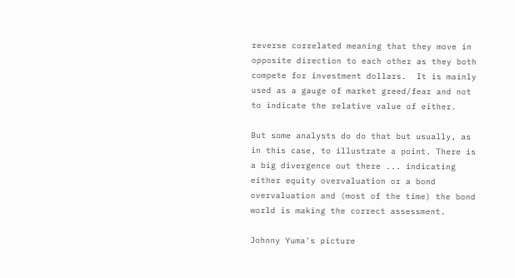reverse correlated meaning that they move in opposite direction to each other as they both compete for investment dollars.  It is mainly used as a gauge of market greed/fear and not to indicate the relative value of either.

But some analysts do do that but usually, as in this case, to illustrate a point. There is a big divergence out there ... indicating either equity overvaluation or a bond overvaluation and (most of the time) the bond world is making the correct assessment.

Johnny Yuma's picture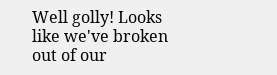Well golly! Looks like we've broken out of our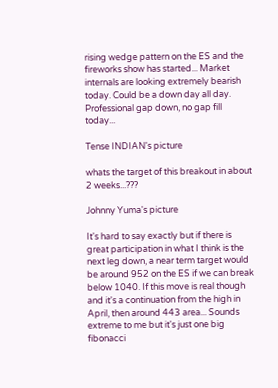rising wedge pattern on the ES and the fireworks show has started... Market internals are looking extremely bearish today. Could be a down day all day. Professional gap down, no gap fill today...

Tense INDIAN's picture

whats the target of this breakout in about 2 weeks...???

Johnny Yuma's picture

It's hard to say exactly but if there is great participation in what I think is the next leg down, a near term target would be around 952 on the ES if we can break below 1040. If this move is real though and it's a continuation from the high in April, then around 443 area... Sounds extreme to me but it's just one big fibonacci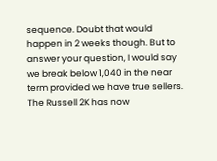sequence. Doubt that would happen in 2 weeks though. But to answer your question, I would say we break below 1,040 in the near term provided we have true sellers. The Russell 2K has now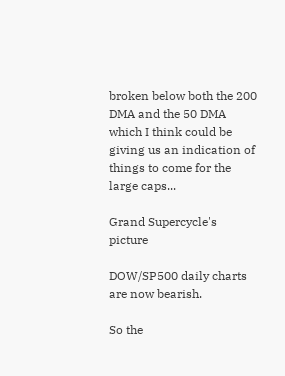broken below both the 200 DMA and the 50 DMA which I think could be giving us an indication of things to come for the large caps...

Grand Supercycle's picture

DOW/SP500 daily charts are now bearish.

So the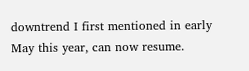downtrend I first mentioned in early May this year, can now resume.